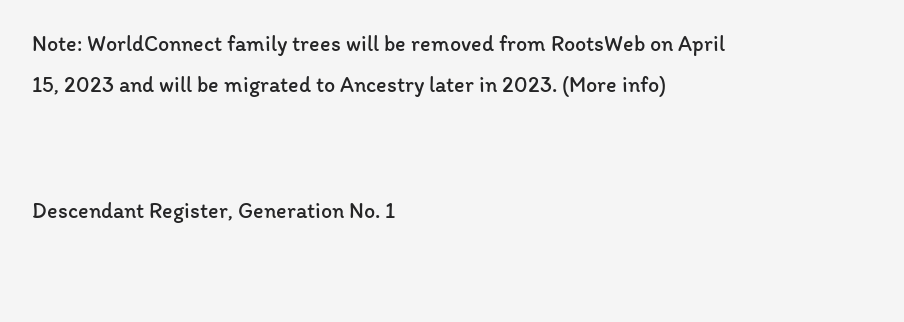Note: WorldConnect family trees will be removed from RootsWeb on April 15, 2023 and will be migrated to Ancestry later in 2023. (More info)


Descendant Register, Generation No. 1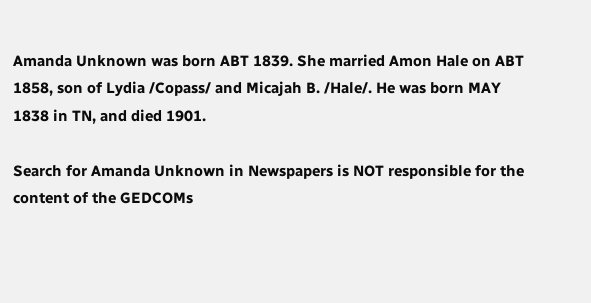Amanda Unknown was born ABT 1839. She married Amon Hale on ABT 1858, son of Lydia /Copass/ and Micajah B. /Hale/. He was born MAY 1838 in TN, and died 1901.

Search for Amanda Unknown in Newspapers is NOT responsible for the content of the GEDCOMs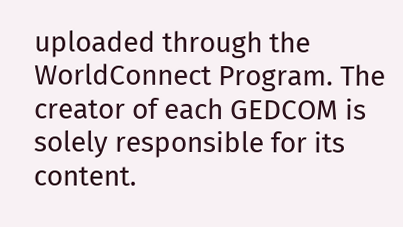uploaded through the WorldConnect Program. The creator of each GEDCOM is solely responsible for its content.